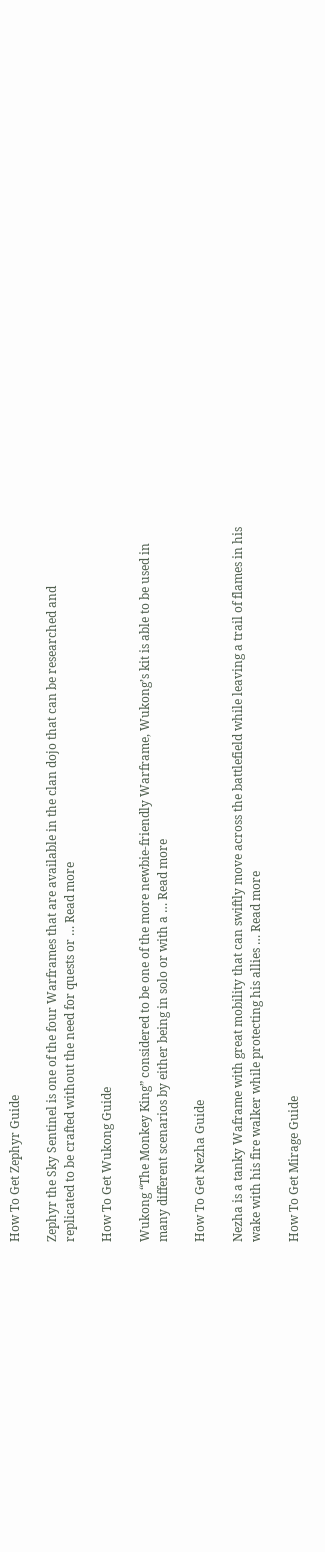How To Get Zephyr Guide

Zephyr the Sky Sentinel is one of the four Warframes that are available in the clan dojo that can be researched and replicated to be crafted without the need for quests or … Read more

How To Get Wukong Guide

Wukong “The Monkey King” considered to be one of the more newbie-friendly Warframe, Wukong’s kit is able to be used in many different scenarios by either being in solo or with a … Read more

How To Get Nezha Guide

Nezha is a tanky Waframe with great mobility that can swiftly move across the battlefield while leaving a trail of flames in his wake with his fire walker while protecting his allies … Read more

How To Get Mirage Guide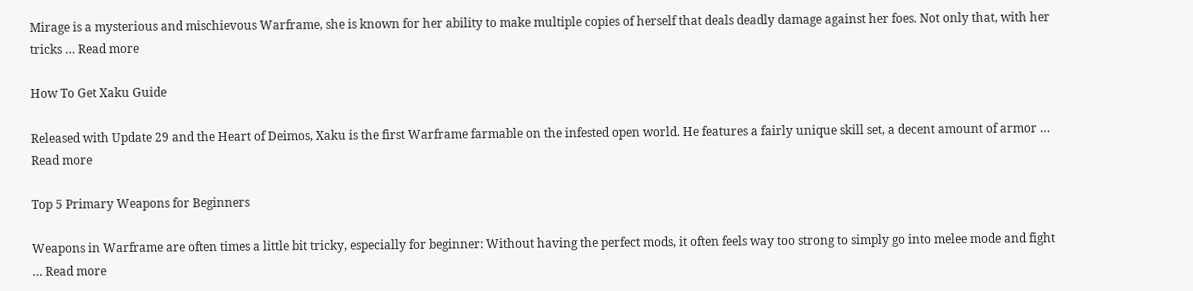Mirage is a mysterious and mischievous Warframe, she is known for her ability to make multiple copies of herself that deals deadly damage against her foes. Not only that, with her tricks … Read more

How To Get Xaku Guide

Released with Update 29 and the Heart of Deimos, Xaku is the first Warframe farmable on the infested open world. He features a fairly unique skill set, a decent amount of armor … Read more

Top 5 Primary Weapons for Beginners

Weapons in Warframe are often times a little bit tricky, especially for beginner: Without having the perfect mods, it often feels way too strong to simply go into melee mode and fight … Read more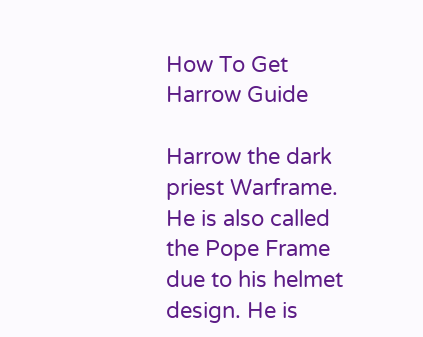How To Get Harrow Guide

Harrow the dark priest Warframe. He is also called the Pope Frame due to his helmet design. He is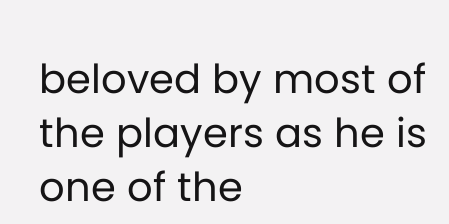beloved by most of the players as he is one of the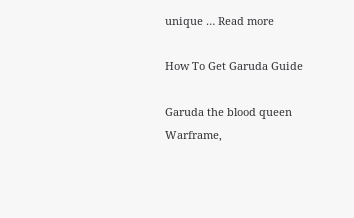unique … Read more

How To Get Garuda Guide

Garuda the blood queen Warframe,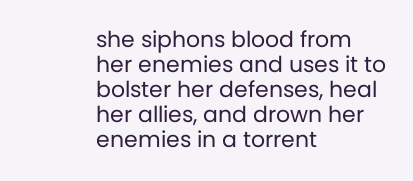she siphons blood from her enemies and uses it to bolster her defenses, heal her allies, and drown her enemies in a torrent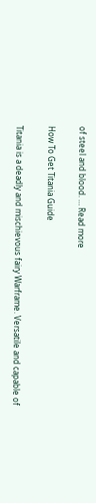of steel and blood. … Read more

How To Get Titania Guide

Titania is a deadly and mischievous fairy Warframe. Versatile and capable of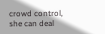crowd control, she can deal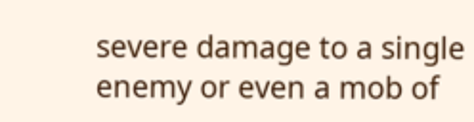severe damage to a single enemy or even a mob of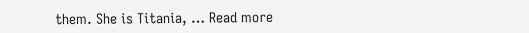them. She is Titania, … Read more